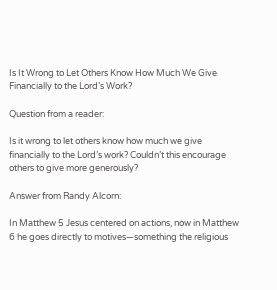Is It Wrong to Let Others Know How Much We Give Financially to the Lord’s Work?

Question from a reader:

Is it wrong to let others know how much we give financially to the Lord’s work? Couldn’t this encourage others to give more generously?

Answer from Randy Alcorn:

In Matthew 5 Jesus centered on actions, now in Matthew 6 he goes directly to motives—something the religious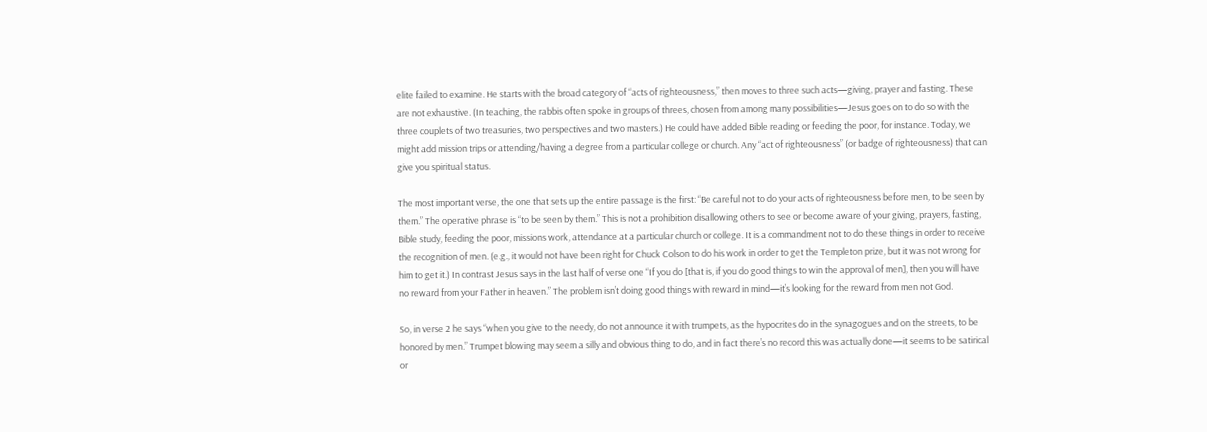elite failed to examine. He starts with the broad category of “acts of righteousness,” then moves to three such acts—giving, prayer and fasting. These are not exhaustive. (In teaching, the rabbis often spoke in groups of threes, chosen from among many possibilities—Jesus goes on to do so with the three couplets of two treasuries, two perspectives and two masters.) He could have added Bible reading or feeding the poor, for instance. Today, we might add mission trips or attending/having a degree from a particular college or church. Any “act of righteousness” (or badge of righteousness) that can give you spiritual status.

The most important verse, the one that sets up the entire passage is the first: “Be careful not to do your acts of righteousness before men, to be seen by them.” The operative phrase is “to be seen by them.” This is not a prohibition disallowing others to see or become aware of your giving, prayers, fasting, Bible study, feeding the poor, missions work, attendance at a particular church or college. It is a commandment not to do these things in order to receive the recognition of men. (e.g., it would not have been right for Chuck Colson to do his work in order to get the Templeton prize, but it was not wrong for him to get it.) In contrast Jesus says in the last half of verse one “If you do [that is, if you do good things to win the approval of men], then you will have no reward from your Father in heaven.” The problem isn’t doing good things with reward in mind—it’s looking for the reward from men not God.

So, in verse 2 he says “when you give to the needy, do not announce it with trumpets, as the hypocrites do in the synagogues and on the streets, to be honored by men.” Trumpet blowing may seem a silly and obvious thing to do, and in fact there’s no record this was actually done—it seems to be satirical or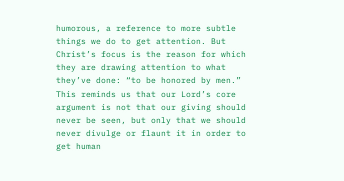humorous, a reference to more subtle things we do to get attention. But Christ’s focus is the reason for which they are drawing attention to what they’ve done: “to be honored by men.” This reminds us that our Lord’s core argument is not that our giving should never be seen, but only that we should never divulge or flaunt it in order to get human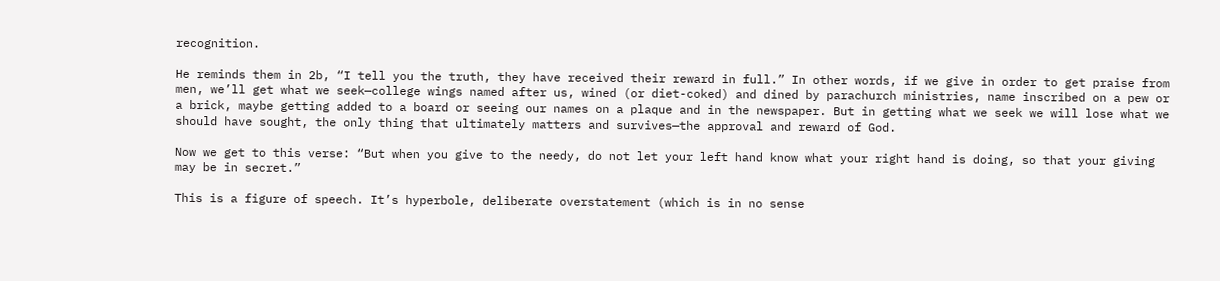recognition.

He reminds them in 2b, “I tell you the truth, they have received their reward in full.” In other words, if we give in order to get praise from men, we’ll get what we seek—college wings named after us, wined (or diet-coked) and dined by parachurch ministries, name inscribed on a pew or a brick, maybe getting added to a board or seeing our names on a plaque and in the newspaper. But in getting what we seek we will lose what we should have sought, the only thing that ultimately matters and survives—the approval and reward of God.

Now we get to this verse: “But when you give to the needy, do not let your left hand know what your right hand is doing, so that your giving may be in secret.”

This is a figure of speech. It’s hyperbole, deliberate overstatement (which is in no sense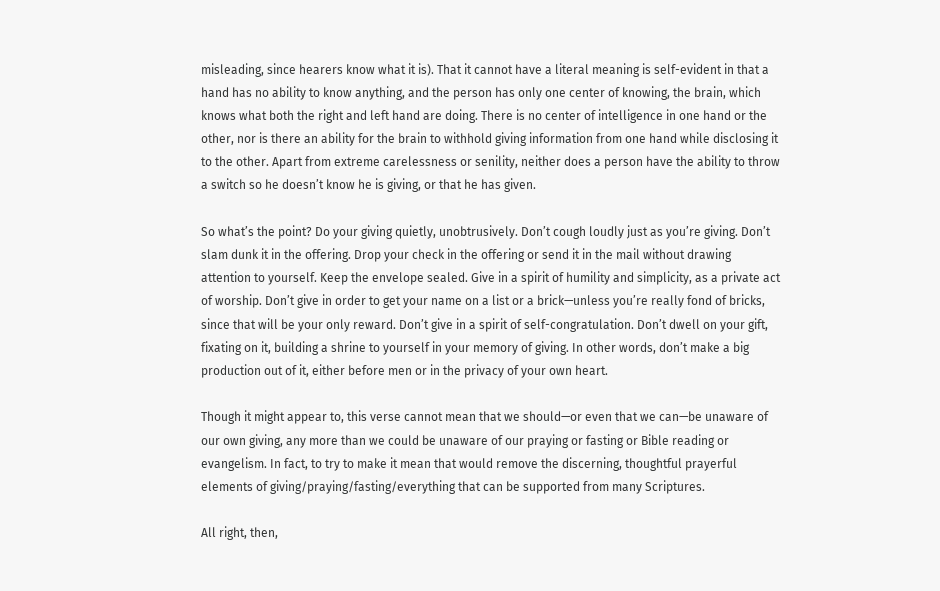misleading, since hearers know what it is). That it cannot have a literal meaning is self-evident in that a hand has no ability to know anything, and the person has only one center of knowing, the brain, which knows what both the right and left hand are doing. There is no center of intelligence in one hand or the other, nor is there an ability for the brain to withhold giving information from one hand while disclosing it to the other. Apart from extreme carelessness or senility, neither does a person have the ability to throw a switch so he doesn’t know he is giving, or that he has given.

So what’s the point? Do your giving quietly, unobtrusively. Don’t cough loudly just as you’re giving. Don’t slam dunk it in the offering. Drop your check in the offering or send it in the mail without drawing attention to yourself. Keep the envelope sealed. Give in a spirit of humility and simplicity, as a private act of worship. Don’t give in order to get your name on a list or a brick—unless you’re really fond of bricks, since that will be your only reward. Don’t give in a spirit of self-congratulation. Don’t dwell on your gift, fixating on it, building a shrine to yourself in your memory of giving. In other words, don’t make a big production out of it, either before men or in the privacy of your own heart.

Though it might appear to, this verse cannot mean that we should—or even that we can—be unaware of our own giving, any more than we could be unaware of our praying or fasting or Bible reading or evangelism. In fact, to try to make it mean that would remove the discerning, thoughtful prayerful elements of giving/praying/fasting/everything that can be supported from many Scriptures.

All right, then,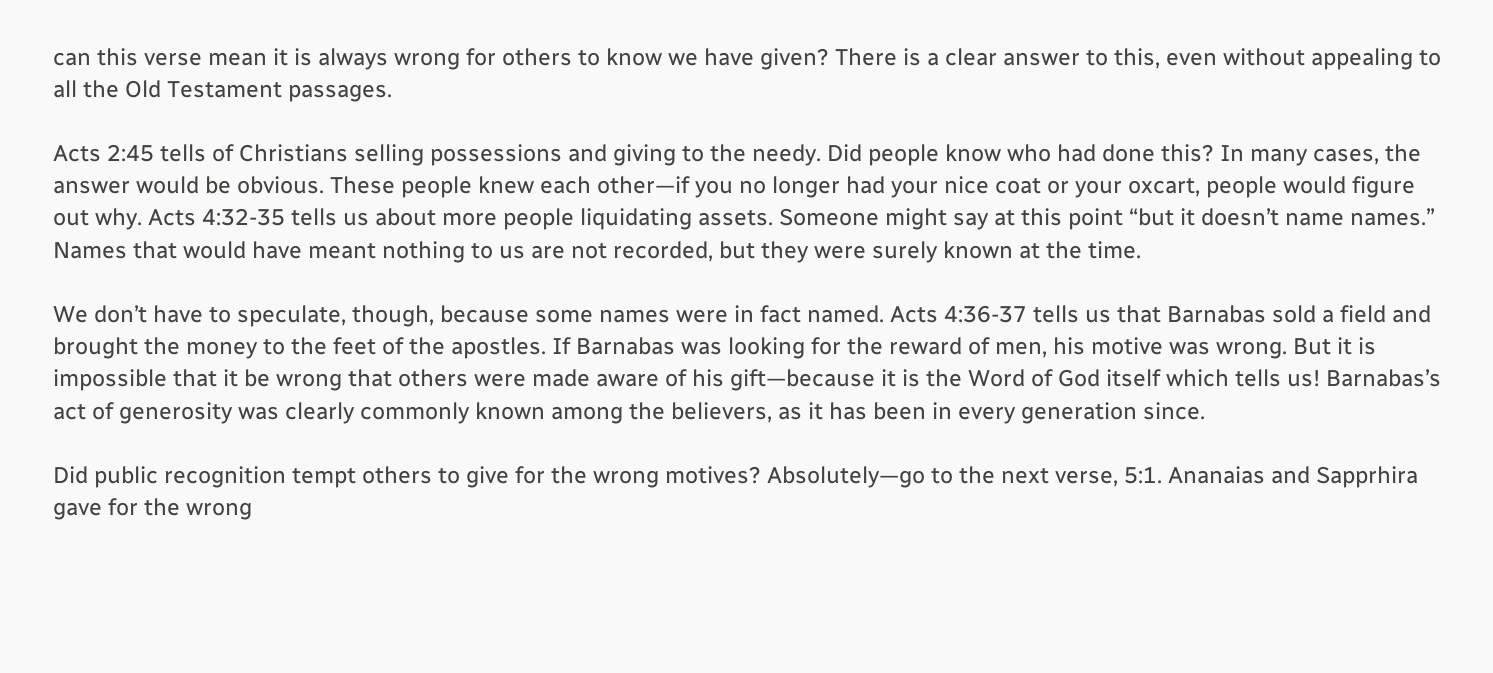can this verse mean it is always wrong for others to know we have given? There is a clear answer to this, even without appealing to all the Old Testament passages.

Acts 2:45 tells of Christians selling possessions and giving to the needy. Did people know who had done this? In many cases, the answer would be obvious. These people knew each other—if you no longer had your nice coat or your oxcart, people would figure out why. Acts 4:32-35 tells us about more people liquidating assets. Someone might say at this point “but it doesn’t name names.” Names that would have meant nothing to us are not recorded, but they were surely known at the time.

We don’t have to speculate, though, because some names were in fact named. Acts 4:36-37 tells us that Barnabas sold a field and brought the money to the feet of the apostles. If Barnabas was looking for the reward of men, his motive was wrong. But it is impossible that it be wrong that others were made aware of his gift—because it is the Word of God itself which tells us! Barnabas’s act of generosity was clearly commonly known among the believers, as it has been in every generation since.

Did public recognition tempt others to give for the wrong motives? Absolutely—go to the next verse, 5:1. Ananaias and Sapprhira gave for the wrong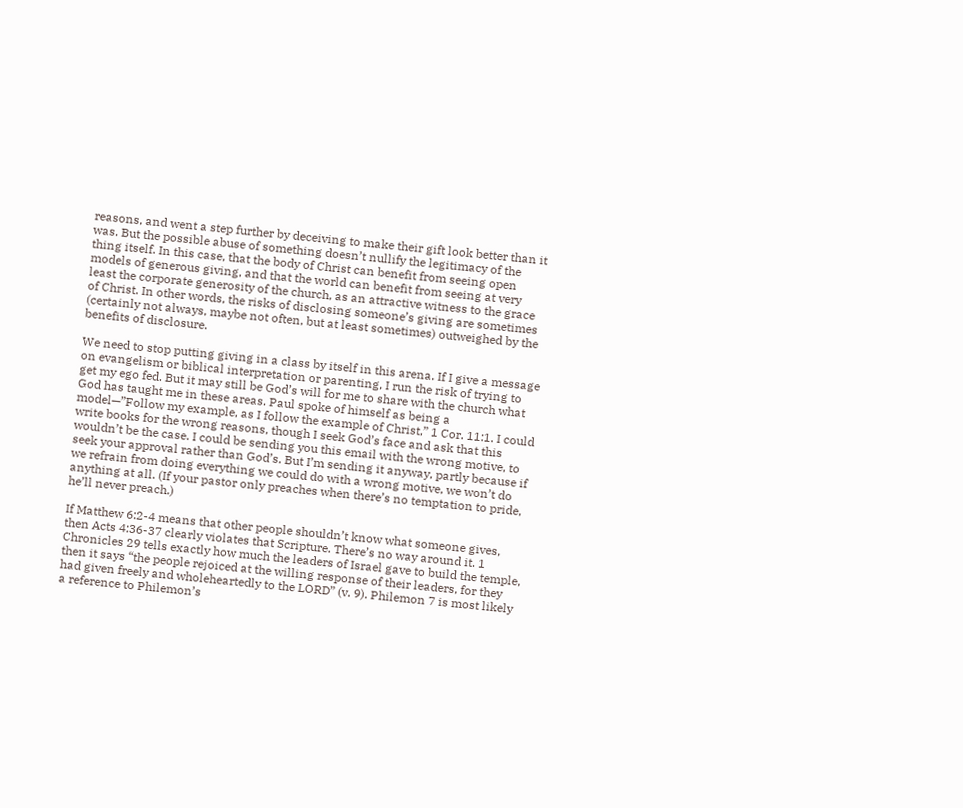reasons, and went a step further by deceiving to make their gift look better than it was. But the possible abuse of something doesn’t nullify the legitimacy of the thing itself. In this case, that the body of Christ can benefit from seeing open models of generous giving, and that the world can benefit from seeing at very least the corporate generosity of the church, as an attractive witness to the grace of Christ. In other words, the risks of disclosing someone’s giving are sometimes (certainly not always, maybe not often, but at least sometimes) outweighed by the benefits of disclosure.

We need to stop putting giving in a class by itself in this arena. If I give a message on evangelism or biblical interpretation or parenting, I run the risk of trying to get my ego fed. But it may still be God’s will for me to share with the church what God has taught me in these areas. Paul spoke of himself as being a model—”Follow my example, as I follow the example of Christ,” 1 Cor. 11:1. I could write books for the wrong reasons, though I seek God’s face and ask that this wouldn’t be the case. I could be sending you this email with the wrong motive, to seek your approval rather than God’s. But I’m sending it anyway, partly because if we refrain from doing everything we could do with a wrong motive, we won’t do anything at all. (If your pastor only preaches when there’s no temptation to pride, he’ll never preach.)

If Matthew 6:2-4 means that other people shouldn’t know what someone gives, then Acts 4:36-37 clearly violates that Scripture. There’s no way around it. 1 Chronicles 29 tells exactly how much the leaders of Israel gave to build the temple, then it says “the people rejoiced at the willing response of their leaders, for they had given freely and wholeheartedly to the LORD” (v. 9). Philemon 7 is most likely a reference to Philemon’s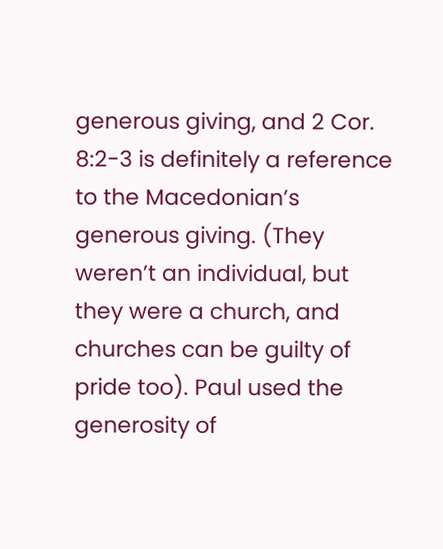generous giving, and 2 Cor. 8:2-3 is definitely a reference to the Macedonian’s generous giving. (They weren’t an individual, but they were a church, and churches can be guilty of pride too). Paul used the generosity of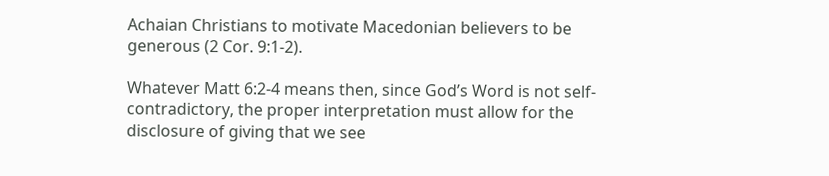Achaian Christians to motivate Macedonian believers to be generous (2 Cor. 9:1-2).

Whatever Matt 6:2-4 means then, since God’s Word is not self-contradictory, the proper interpretation must allow for the disclosure of giving that we see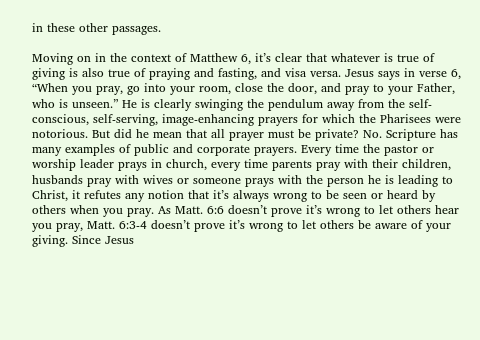in these other passages.

Moving on in the context of Matthew 6, it’s clear that whatever is true of giving is also true of praying and fasting, and visa versa. Jesus says in verse 6, “When you pray, go into your room, close the door, and pray to your Father, who is unseen.” He is clearly swinging the pendulum away from the self-conscious, self-serving, image-enhancing prayers for which the Pharisees were notorious. But did he mean that all prayer must be private? No. Scripture has many examples of public and corporate prayers. Every time the pastor or worship leader prays in church, every time parents pray with their children, husbands pray with wives or someone prays with the person he is leading to Christ, it refutes any notion that it’s always wrong to be seen or heard by others when you pray. As Matt. 6:6 doesn’t prove it’s wrong to let others hear you pray, Matt. 6:3-4 doesn’t prove it’s wrong to let others be aware of your giving. Since Jesus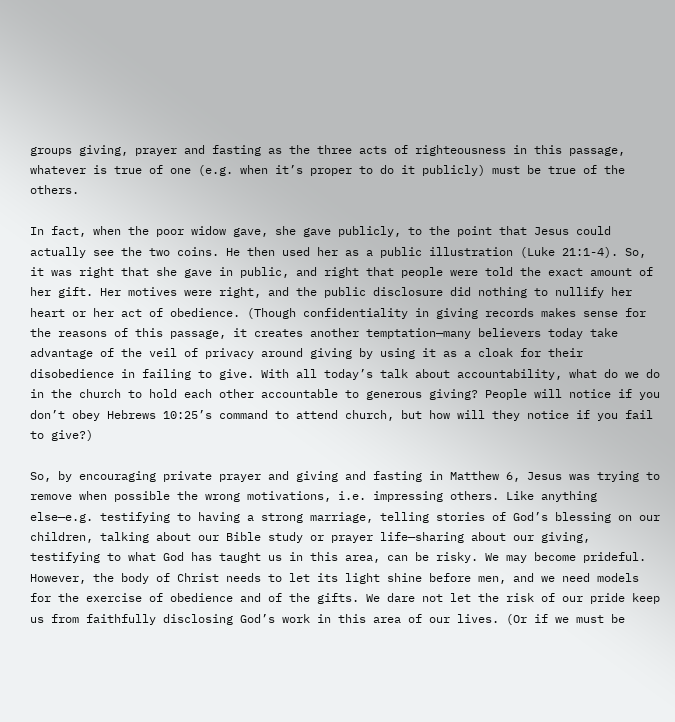groups giving, prayer and fasting as the three acts of righteousness in this passage, whatever is true of one (e.g. when it’s proper to do it publicly) must be true of the others.

In fact, when the poor widow gave, she gave publicly, to the point that Jesus could actually see the two coins. He then used her as a public illustration (Luke 21:1-4). So, it was right that she gave in public, and right that people were told the exact amount of her gift. Her motives were right, and the public disclosure did nothing to nullify her heart or her act of obedience. (Though confidentiality in giving records makes sense for the reasons of this passage, it creates another temptation—many believers today take advantage of the veil of privacy around giving by using it as a cloak for their disobedience in failing to give. With all today’s talk about accountability, what do we do in the church to hold each other accountable to generous giving? People will notice if you don’t obey Hebrews 10:25’s command to attend church, but how will they notice if you fail to give?)

So, by encouraging private prayer and giving and fasting in Matthew 6, Jesus was trying to remove when possible the wrong motivations, i.e. impressing others. Like anything else—e.g. testifying to having a strong marriage, telling stories of God’s blessing on our children, talking about our Bible study or prayer life—sharing about our giving, testifying to what God has taught us in this area, can be risky. We may become prideful. However, the body of Christ needs to let its light shine before men, and we need models for the exercise of obedience and of the gifts. We dare not let the risk of our pride keep us from faithfully disclosing God’s work in this area of our lives. (Or if we must be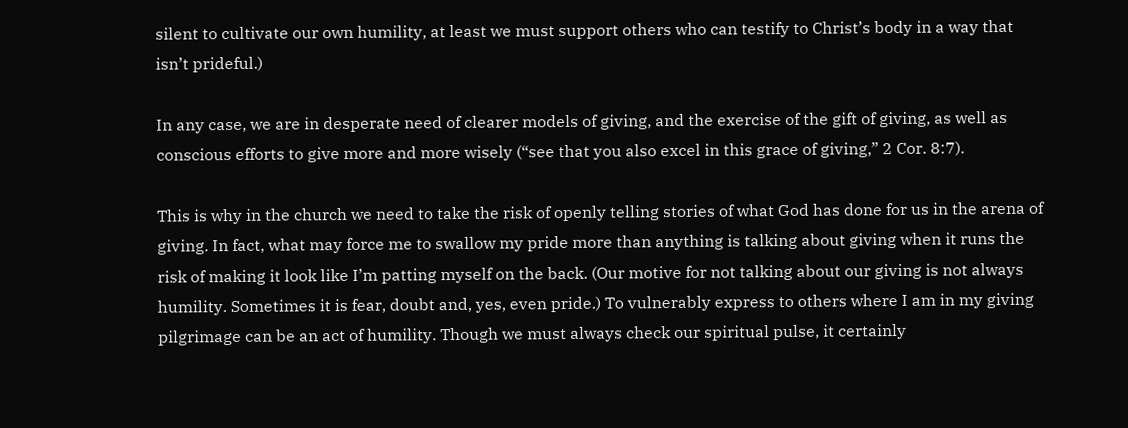silent to cultivate our own humility, at least we must support others who can testify to Christ’s body in a way that isn’t prideful.)

In any case, we are in desperate need of clearer models of giving, and the exercise of the gift of giving, as well as conscious efforts to give more and more wisely (“see that you also excel in this grace of giving,” 2 Cor. 8:7).

This is why in the church we need to take the risk of openly telling stories of what God has done for us in the arena of giving. In fact, what may force me to swallow my pride more than anything is talking about giving when it runs the risk of making it look like I’m patting myself on the back. (Our motive for not talking about our giving is not always humility. Sometimes it is fear, doubt and, yes, even pride.) To vulnerably express to others where I am in my giving pilgrimage can be an act of humility. Though we must always check our spiritual pulse, it certainly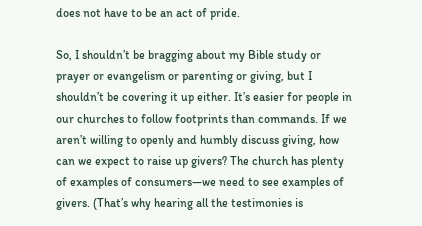does not have to be an act of pride.

So, I shouldn’t be bragging about my Bible study or prayer or evangelism or parenting or giving, but I shouldn’t be covering it up either. It’s easier for people in our churches to follow footprints than commands. If we aren’t willing to openly and humbly discuss giving, how can we expect to raise up givers? The church has plenty of examples of consumers—we need to see examples of givers. (That’s why hearing all the testimonies is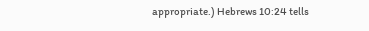appropriate.) Hebrews 10:24 tells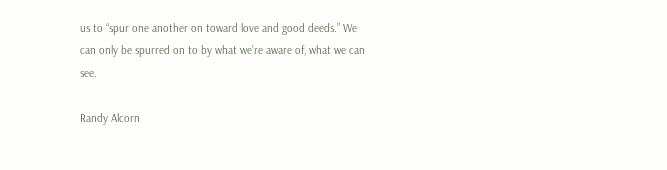us to “spur one another on toward love and good deeds.” We can only be spurred on to by what we’re aware of, what we can see.

Randy Alcorn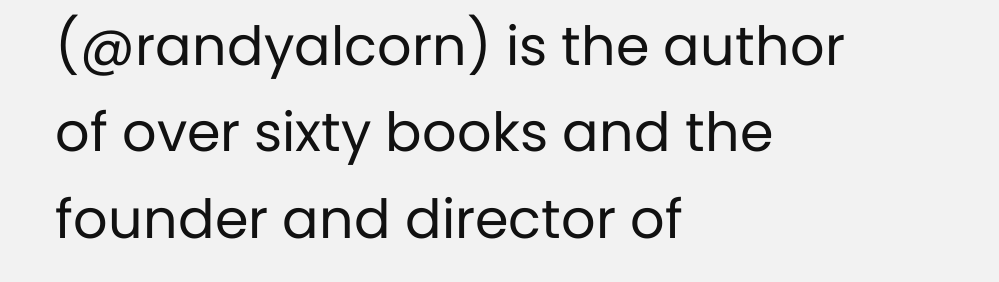(@randyalcorn) is the author of over sixty books and the founder and director of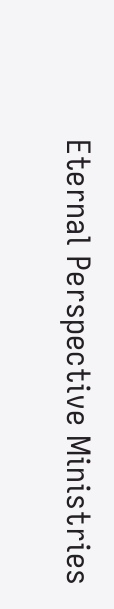Eternal Perspective Ministries